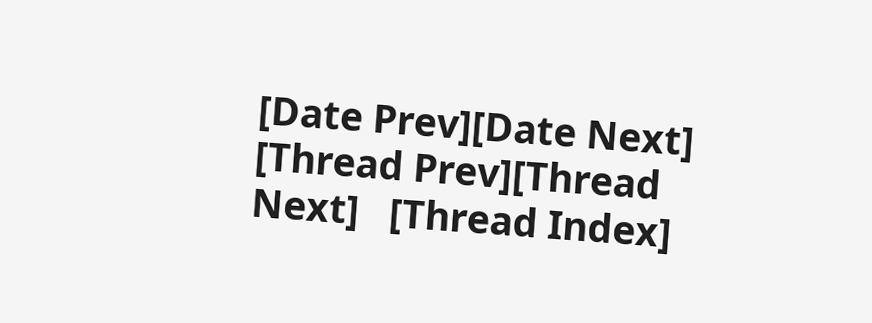[Date Prev][Date Next]   [Thread Prev][Thread Next]   [Thread Index]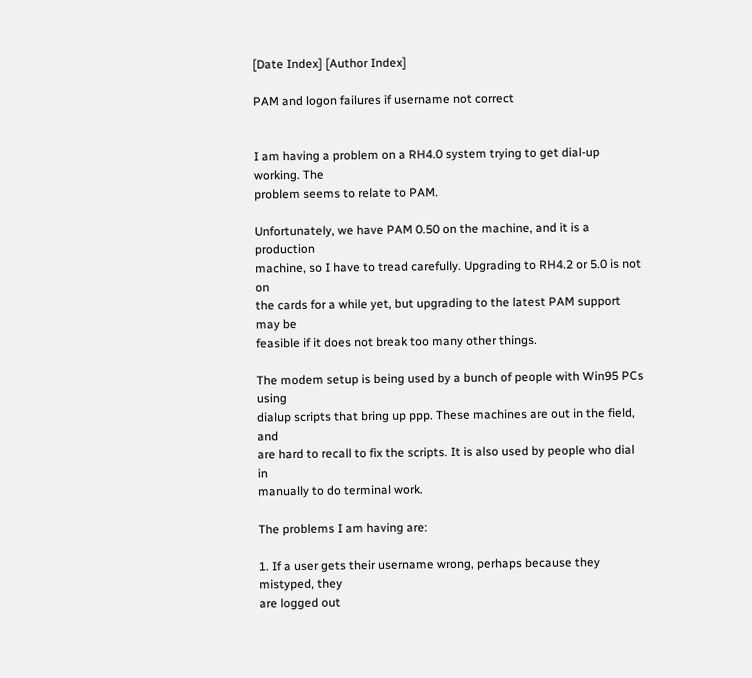[Date Index] [Author Index]

PAM and logon failures if username not correct


I am having a problem on a RH4.0 system trying to get dial-up working. The
problem seems to relate to PAM.

Unfortunately, we have PAM 0.50 on the machine, and it is a production
machine, so I have to tread carefully. Upgrading to RH4.2 or 5.0 is not on
the cards for a while yet, but upgrading to the latest PAM support may be
feasible if it does not break too many other things.

The modem setup is being used by a bunch of people with Win95 PCs using
dialup scripts that bring up ppp. These machines are out in the field, and
are hard to recall to fix the scripts. It is also used by people who dial in
manually to do terminal work.

The problems I am having are:

1. If a user gets their username wrong, perhaps because they mistyped, they
are logged out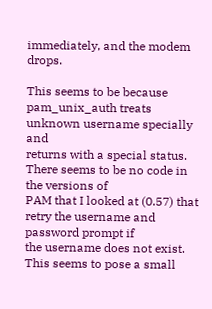immediately, and the modem drops.

This seems to be because pam_unix_auth treats unknown username specially and
returns with a special status. There seems to be no code in the versions of
PAM that I looked at (0.57) that retry the username and password prompt if
the username does not exist. This seems to pose a small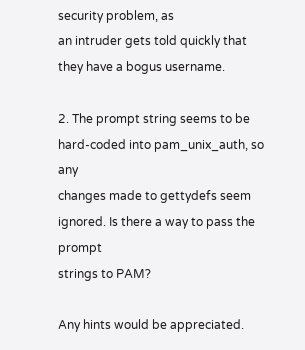security problem, as
an intruder gets told quickly that they have a bogus username.

2. The prompt string seems to be hard-coded into pam_unix_auth, so any
changes made to gettydefs seem ignored. Is there a way to pass the prompt
strings to PAM?

Any hints would be appreciated.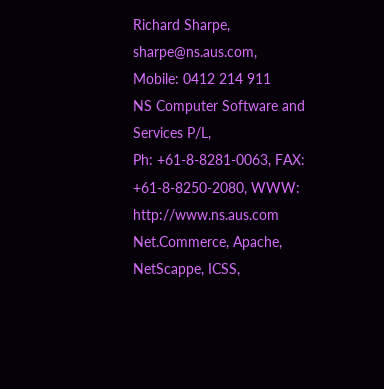Richard Sharpe, sharpe@ns.aus.com, Mobile: 0412 214 911
NS Computer Software and Services P/L,
Ph: +61-8-8281-0063, FAX: +61-8-8250-2080, WWW: http://www.ns.aus.com
Net.Commerce, Apache, NetScappe, ICSS,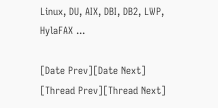Linux, DU, AIX, DBI, DB2, LWP,
HylaFAX ...

[Date Prev][Date Next]   [Thread Prev][Thread Next]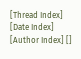[Thread Index] [Date Index] [Author Index] []